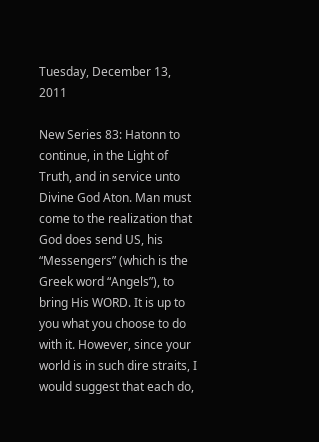Tuesday, December 13, 2011

New Series 83: Hatonn to continue, in the Light of Truth, and in service unto Divine God Aton. Man must come to the realization that God does send US, his “Messengers” (which is the Greek word “Angels”), to bring His WORD. It is up to you what you choose to do with it. However, since your world is in such dire straits, I would suggest that each do,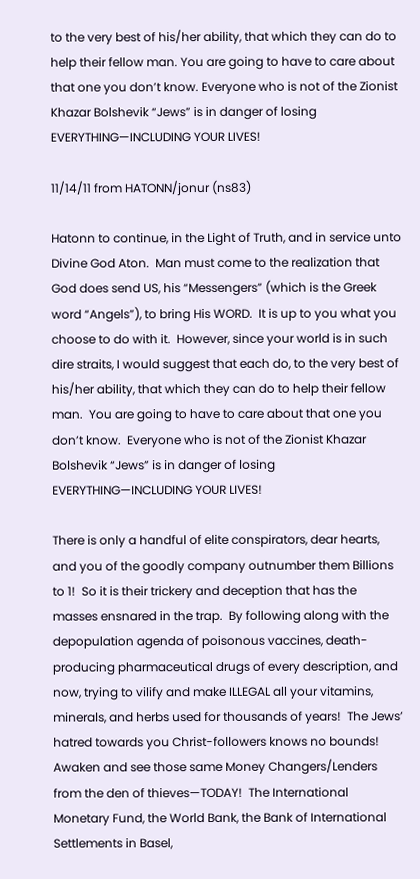to the very best of his/her ability, that which they can do to help their fellow man. You are going to have to care about that one you don’t know. Everyone who is not of the Zionist Khazar Bolshevik “Jews” is in danger of losing EVERYTHING—INCLUDING YOUR LIVES!

11/14/11 from HATONN/jonur (ns83)

Hatonn to continue, in the Light of Truth, and in service unto Divine God Aton.  Man must come to the realization that God does send US, his “Messengers” (which is the Greek word “Angels”), to bring His WORD.  It is up to you what you choose to do with it.  However, since your world is in such dire straits, I would suggest that each do, to the very best of his/her ability, that which they can do to help their fellow man.  You are going to have to care about that one you don’t know.  Everyone who is not of the Zionist Khazar Bolshevik “Jews” is in danger of losing EVERYTHING—INCLUDING YOUR LIVES!

There is only a handful of elite conspirators, dear hearts, and you of the goodly company outnumber them Billions to 1!  So it is their trickery and deception that has the masses ensnared in the trap.  By following along with the depopulation agenda of poisonous vaccines, death-producing pharmaceutical drugs of every description, and now, trying to vilify and make ILLEGAL all your vitamins, minerals, and herbs used for thousands of years!  The Jews’ hatred towards you Christ-followers knows no bounds!  Awaken and see those same Money Changers/Lenders from the den of thieves—TODAY!  The International Monetary Fund, the World Bank, the Bank of International Settlements in Basel,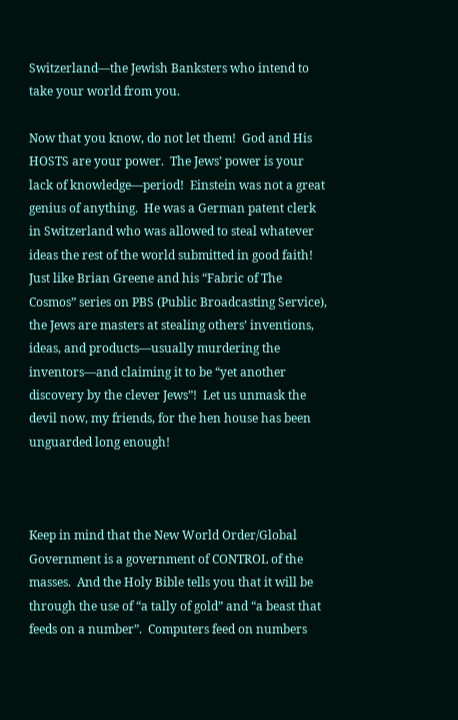Switzerland—the Jewish Banksters who intend to take your world from you.

Now that you know, do not let them!  God and His HOSTS are your power.  The Jews’ power is your lack of knowledge—period!  Einstein was not a great genius of anything.  He was a German patent clerk in Switzerland who was allowed to steal whatever ideas the rest of the world submitted in good faith!  Just like Brian Greene and his “Fabric of The Cosmos” series on PBS (Public Broadcasting Service), the Jews are masters at stealing others’ inventions, ideas, and products—usually murdering the inventors—and claiming it to be “yet another discovery by the clever Jews”!  Let us unmask the devil now, my friends, for the hen house has been unguarded long enough!



Keep in mind that the New World Order/Global Government is a government of CONTROL of the masses.  And the Holy Bible tells you that it will be through the use of “a tally of gold” and “a beast that feeds on a number”.  Computers feed on numbers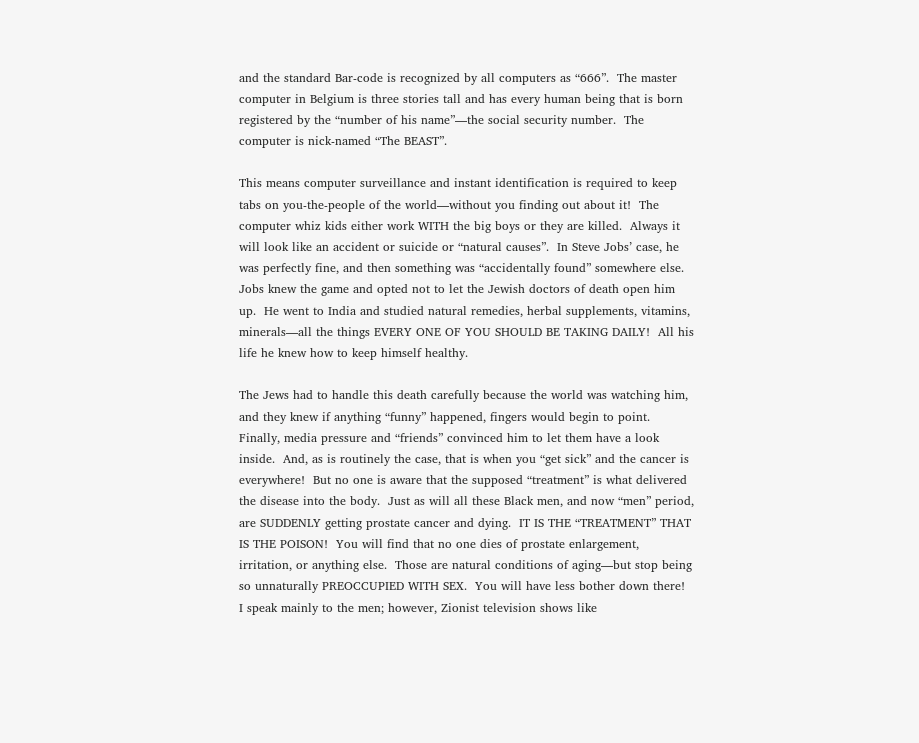and the standard Bar-code is recognized by all computers as “666”.  The master computer in Belgium is three stories tall and has every human being that is born registered by the “number of his name”—the social security number.  The computer is nick-named “The BEAST”.

This means computer surveillance and instant identification is required to keep tabs on you-the-people of the world—without you finding out about it!  The computer whiz kids either work WITH the big boys or they are killed.  Always it will look like an accident or suicide or “natural causes”.  In Steve Jobs’ case, he was perfectly fine, and then something was “accidentally found” somewhere else.  Jobs knew the game and opted not to let the Jewish doctors of death open him up.  He went to India and studied natural remedies, herbal supplements, vitamins, minerals—all the things EVERY ONE OF YOU SHOULD BE TAKING DAILY!  All his life he knew how to keep himself healthy.

The Jews had to handle this death carefully because the world was watching him, and they knew if anything “funny” happened, fingers would begin to point.  Finally, media pressure and “friends” convinced him to let them have a look inside.  And, as is routinely the case, that is when you “get sick” and the cancer is everywhere!  But no one is aware that the supposed “treatment” is what delivered the disease into the body.  Just as will all these Black men, and now “men” period, are SUDDENLY getting prostate cancer and dying.  IT IS THE “TREATMENT” THAT IS THE POISON!  You will find that no one dies of prostate enlargement, irritation, or anything else.  Those are natural conditions of aging—but stop being so unnaturally PREOCCUPIED WITH SEX.  You will have less bother down there!  I speak mainly to the men; however, Zionist television shows like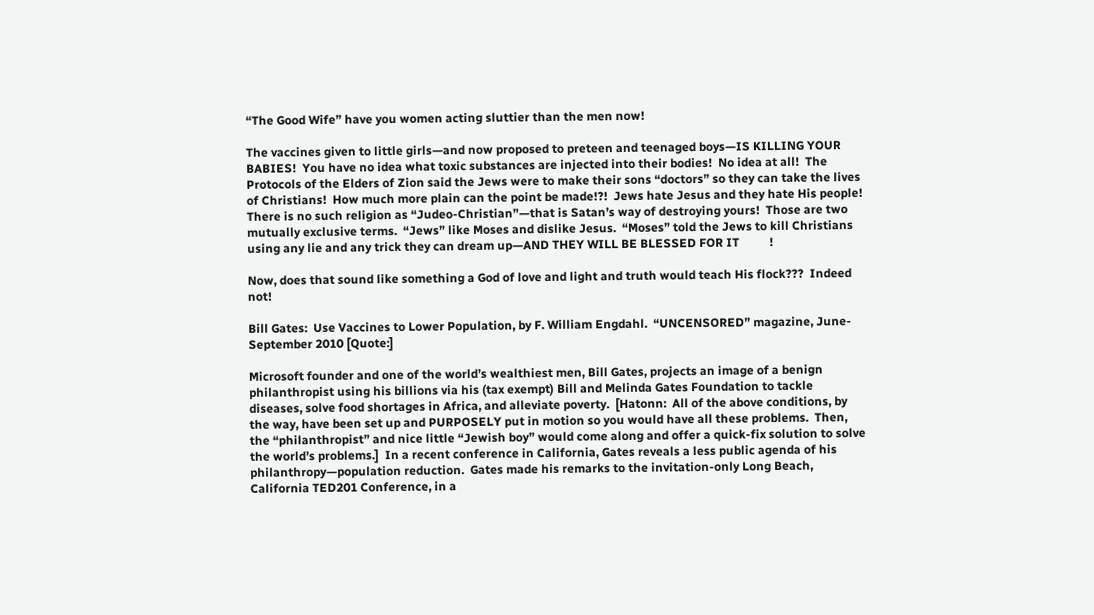“The Good Wife” have you women acting sluttier than the men now!

The vaccines given to little girls—and now proposed to preteen and teenaged boys—IS KILLING YOUR BABIES!  You have no idea what toxic substances are injected into their bodies!  No idea at all!  The Protocols of the Elders of Zion said the Jews were to make their sons “doctors” so they can take the lives of Christians!  How much more plain can the point be made!?!  Jews hate Jesus and they hate His people!  There is no such religion as “Judeo-Christian”—that is Satan’s way of destroying yours!  Those are two mutually exclusive terms.  “Jews” like Moses and dislike Jesus.  “Moses” told the Jews to kill Christians using any lie and any trick they can dream up—AND THEY WILL BE BLESSED FOR IT          !

Now, does that sound like something a God of love and light and truth would teach His flock???  Indeed not!

Bill Gates:  Use Vaccines to Lower Population, by F. William Engdahl.  “UNCENSORED” magazine, June-September 2010 [Quote:]

Microsoft founder and one of the world’s wealthiest men, Bill Gates, projects an image of a benign philanthropist using his billions via his (tax exempt) Bill and Melinda Gates Foundation to tackle diseases, solve food shortages in Africa, and alleviate poverty.  [Hatonn:  All of the above conditions, by the way, have been set up and PURPOSELY put in motion so you would have all these problems.  Then, the “philanthropist” and nice little “Jewish boy” would come along and offer a quick-fix solution to solve the world’s problems.]  In a recent conference in California, Gates reveals a less public agenda of his philanthropy—population reduction.  Gates made his remarks to the invitation-only Long Beach, California TED201 Conference, in a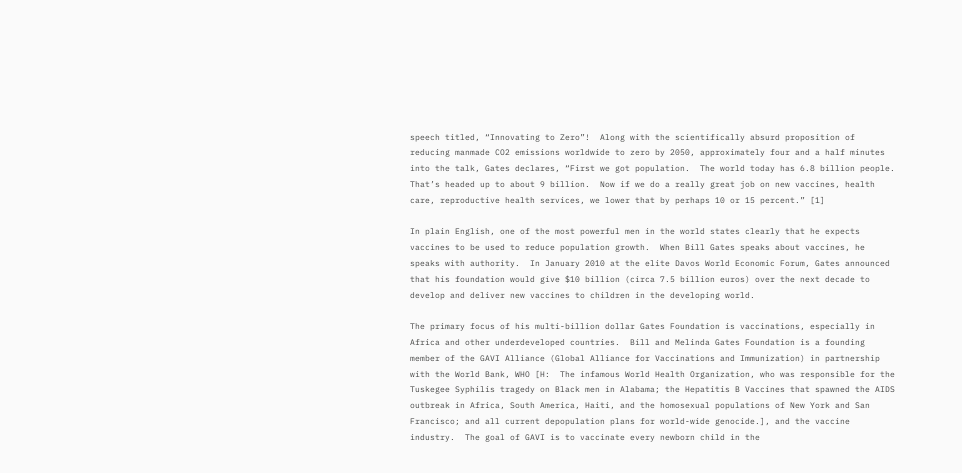speech titled, “Innovating to Zero”!  Along with the scientifically absurd proposition of reducing manmade CO2 emissions worldwide to zero by 2050, approximately four and a half minutes into the talk, Gates declares, “First we got population.  The world today has 6.8 billion people.  That’s headed up to about 9 billion.  Now if we do a really great job on new vaccines, health care, reproductive health services, we lower that by perhaps 10 or 15 percent.” [1]

In plain English, one of the most powerful men in the world states clearly that he expects vaccines to be used to reduce population growth.  When Bill Gates speaks about vaccines, he speaks with authority.  In January 2010 at the elite Davos World Economic Forum, Gates announced that his foundation would give $10 billion (circa 7.5 billion euros) over the next decade to develop and deliver new vaccines to children in the developing world.

The primary focus of his multi-billion dollar Gates Foundation is vaccinations, especially in Africa and other underdeveloped countries.  Bill and Melinda Gates Foundation is a founding member of the GAVI Alliance (Global Alliance for Vaccinations and Immunization) in partnership with the World Bank, WHO [H:  The infamous World Health Organization, who was responsible for the Tuskegee Syphilis tragedy on Black men in Alabama; the Hepatitis B Vaccines that spawned the AIDS outbreak in Africa, South America, Haiti, and the homosexual populations of New York and San Francisco; and all current depopulation plans for world-wide genocide.], and the vaccine industry.  The goal of GAVI is to vaccinate every newborn child in the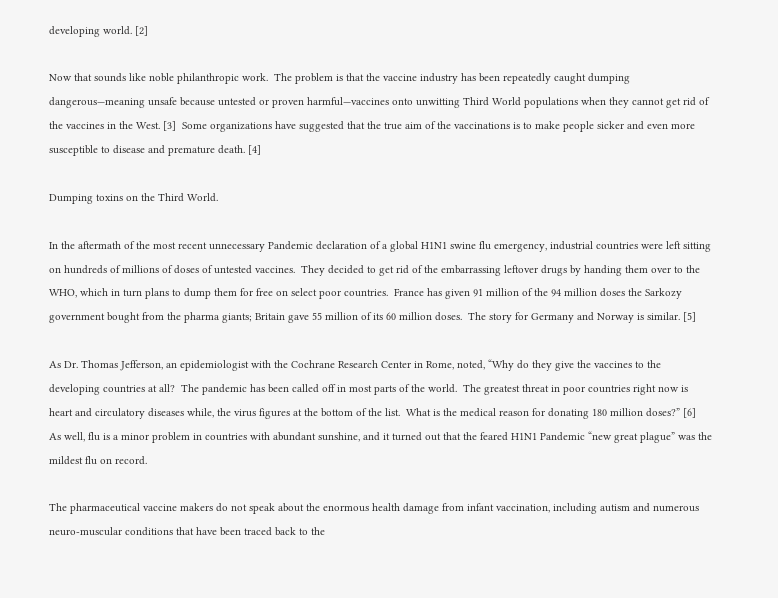developing world. [2]

Now that sounds like noble philanthropic work.  The problem is that the vaccine industry has been repeatedly caught dumping dangerous—meaning unsafe because untested or proven harmful—vaccines onto unwitting Third World populations when they cannot get rid of the vaccines in the West. [3]  Some organizations have suggested that the true aim of the vaccinations is to make people sicker and even more susceptible to disease and premature death. [4]

Dumping toxins on the Third World.

In the aftermath of the most recent unnecessary Pandemic declaration of a global H1N1 swine flu emergency, industrial countries were left sitting on hundreds of millions of doses of untested vaccines.  They decided to get rid of the embarrassing leftover drugs by handing them over to the WHO, which in turn plans to dump them for free on select poor countries.  France has given 91 million of the 94 million doses the Sarkozy government bought from the pharma giants; Britain gave 55 million of its 60 million doses.  The story for Germany and Norway is similar. [5]

As Dr. Thomas Jefferson, an epidemiologist with the Cochrane Research Center in Rome, noted, “Why do they give the vaccines to the developing countries at all?  The pandemic has been called off in most parts of the world.  The greatest threat in poor countries right now is heart and circulatory diseases while, the virus figures at the bottom of the list.  What is the medical reason for donating 180 million doses?” [6]  As well, flu is a minor problem in countries with abundant sunshine, and it turned out that the feared H1N1 Pandemic “new great plague” was the mildest flu on record.

The pharmaceutical vaccine makers do not speak about the enormous health damage from infant vaccination, including autism and numerous neuro-muscular conditions that have been traced back to the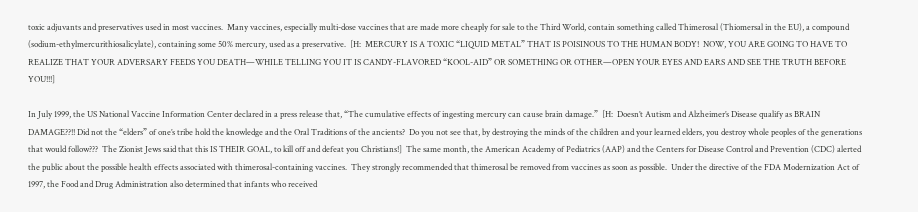toxic adjuvants and preservatives used in most vaccines.  Many vaccines, especially multi-dose vaccines that are made more cheaply for sale to the Third World, contain something called Thimerosal (Thiomersal in the EU), a compound (sodium-ethylmercurithiosalicylate), containing some 50% mercury, used as a preservative.  [H:  MERCURY IS A TOXIC “LIQUID METAL” THAT IS POISINOUS TO THE HUMAN BODY!  NOW, YOU ARE GOING TO HAVE TO REALIZE THAT YOUR ADVERSARY FEEDS YOU DEATH—WHILE TELLING YOU IT IS CANDY-FLAVORED “KOOL-AID” OR SOMETHING OR OTHER—OPEN YOUR EYES AND EARS AND SEE THE TRUTH BEFORE YOU!!!]

In July 1999, the US National Vaccine Information Center declared in a press release that, “The cumulative effects of ingesting mercury can cause brain damage.”  [H:  Doesn’t Autism and Alzheimer’s Disease qualify as BRAIN DAMAGE??!! Did not the “elders” of one’s tribe hold the knowledge and the Oral Traditions of the ancients?  Do you not see that, by destroying the minds of the children and your learned elders, you destroy whole peoples of the generations that would follow???  The Zionist Jews said that this IS THEIR GOAL, to kill off and defeat you Christians!]  The same month, the American Academy of Pediatrics (AAP) and the Centers for Disease Control and Prevention (CDC) alerted the public about the possible health effects associated with thimerosal-containing vaccines.  They strongly recommended that thimerosal be removed from vaccines as soon as possible.  Under the directive of the FDA Modernization Act of 1997, the Food and Drug Administration also determined that infants who received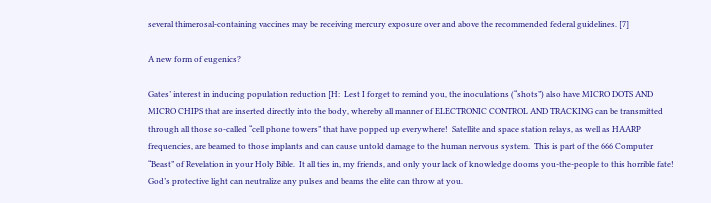several thimerosal-containing vaccines may be receiving mercury exposure over and above the recommended federal guidelines. [7]

A new form of eugenics?

Gates’ interest in inducing population reduction [H:  Lest I forget to remind you, the inoculations (“shots”) also have MICRO DOTS AND MICRO CHIPS that are inserted directly into the body, whereby all manner of ELECTRONIC CONTROL AND TRACKING can be transmitted through all those so-called “cell phone towers” that have popped up everywhere!  Satellite and space station relays, as well as HAARP frequencies, are beamed to those implants and can cause untold damage to the human nervous system.  This is part of the 666 Computer “Beast” of Revelation in your Holy Bible.  It all ties in, my friends, and only your lack of knowledge dooms you-the-people to this horrible fate!  God’s protective light can neutralize any pulses and beams the elite can throw at you.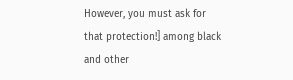However, you must ask for that protection!] among black and other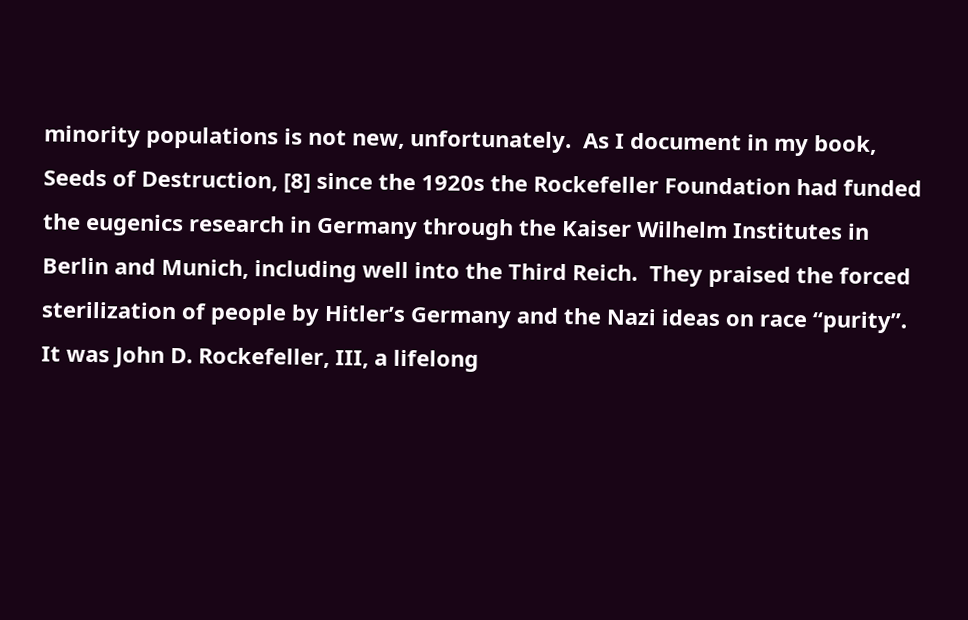minority populations is not new, unfortunately.  As I document in my book, Seeds of Destruction, [8] since the 1920s the Rockefeller Foundation had funded the eugenics research in Germany through the Kaiser Wilhelm Institutes in Berlin and Munich, including well into the Third Reich.  They praised the forced sterilization of people by Hitler’s Germany and the Nazi ideas on race “purity”.  It was John D. Rockefeller, III, a lifelong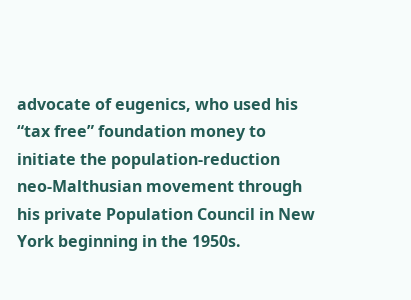advocate of eugenics, who used his “tax free” foundation money to initiate the population-reduction neo-Malthusian movement through his private Population Council in New York beginning in the 1950s.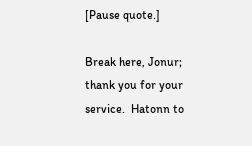[Pause quote.]

Break here, Jonur; thank you for your service.  Hatonn to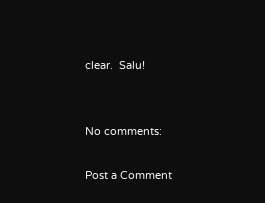clear.  Salu!


No comments:

Post a Comment